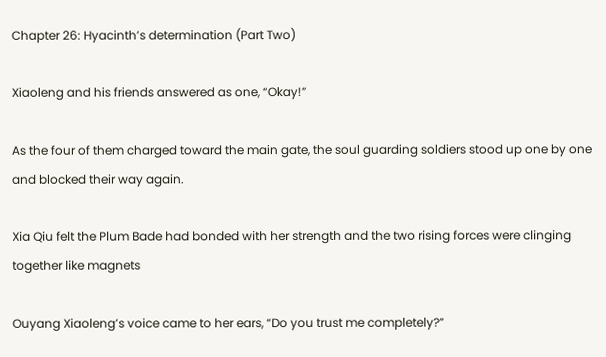Chapter 26: Hyacinth’s determination (Part Two)

Xiaoleng and his friends answered as one, “Okay!”

As the four of them charged toward the main gate, the soul guarding soldiers stood up one by one and blocked their way again.

Xia Qiu felt the Plum Bade had bonded with her strength and the two rising forces were clinging together like magnets

Ouyang Xiaoleng’s voice came to her ears, “Do you trust me completely?”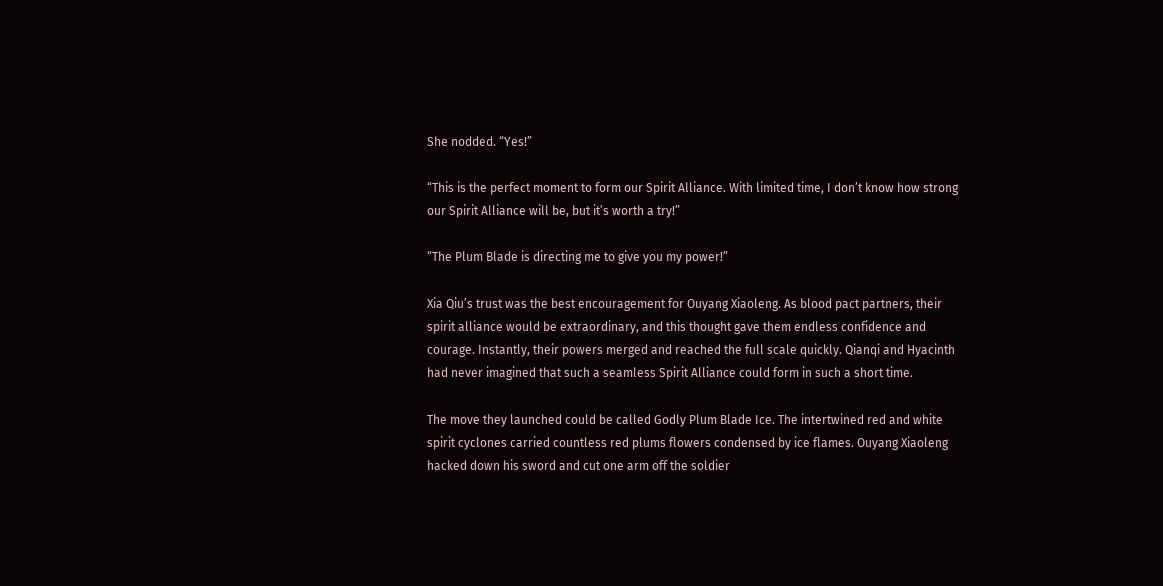She nodded. “Yes!”

“This is the perfect moment to form our Spirit Alliance. With limited time, I don’t know how strong our Spirit Alliance will be, but it’s worth a try!”

“The Plum Blade is directing me to give you my power!”

Xia Qiu’s trust was the best encouragement for Ouyang Xiaoleng. As blood pact partners, their spirit alliance would be extraordinary, and this thought gave them endless confidence and courage. Instantly, their powers merged and reached the full scale quickly. Qianqi and Hyacinth had never imagined that such a seamless Spirit Alliance could form in such a short time.

The move they launched could be called Godly Plum Blade Ice. The intertwined red and white spirit cyclones carried countless red plums flowers condensed by ice flames. Ouyang Xiaoleng hacked down his sword and cut one arm off the soldier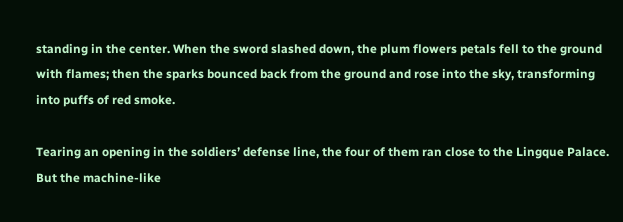standing in the center. When the sword slashed down, the plum flowers petals fell to the ground with flames; then the sparks bounced back from the ground and rose into the sky, transforming into puffs of red smoke.

Tearing an opening in the soldiers’ defense line, the four of them ran close to the Lingque Palace. But the machine-like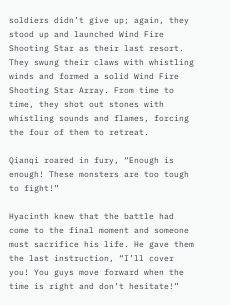soldiers didn’t give up; again, they stood up and launched Wind Fire Shooting Star as their last resort. They swung their claws with whistling winds and formed a solid Wind Fire Shooting Star Array. From time to time, they shot out stones with whistling sounds and flames, forcing the four of them to retreat.

Qianqi roared in fury, “Enough is enough! These monsters are too tough to fight!”

Hyacinth knew that the battle had come to the final moment and someone must sacrifice his life. He gave them the last instruction, “I’ll cover you! You guys move forward when the time is right and don’t hesitate!”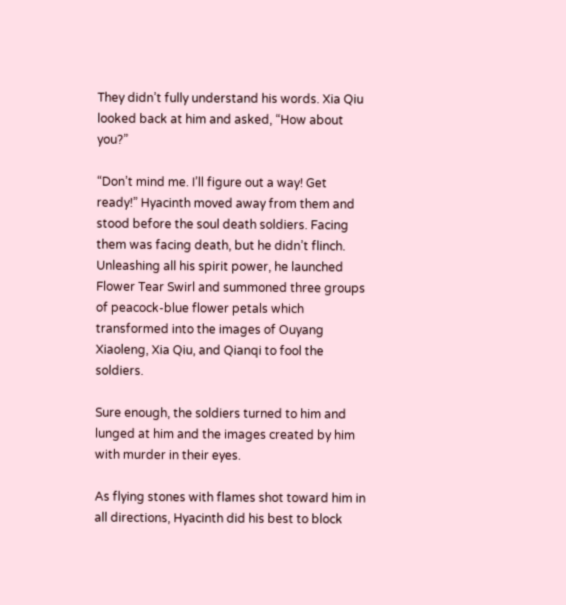They didn’t fully understand his words. Xia Qiu looked back at him and asked, “How about you?”

“Don’t mind me. I’ll figure out a way! Get ready!” Hyacinth moved away from them and stood before the soul death soldiers. Facing them was facing death, but he didn’t flinch. Unleashing all his spirit power, he launched Flower Tear Swirl and summoned three groups of peacock-blue flower petals which transformed into the images of Ouyang Xiaoleng, Xia Qiu, and Qianqi to fool the soldiers.

Sure enough, the soldiers turned to him and lunged at him and the images created by him with murder in their eyes.

As flying stones with flames shot toward him in all directions, Hyacinth did his best to block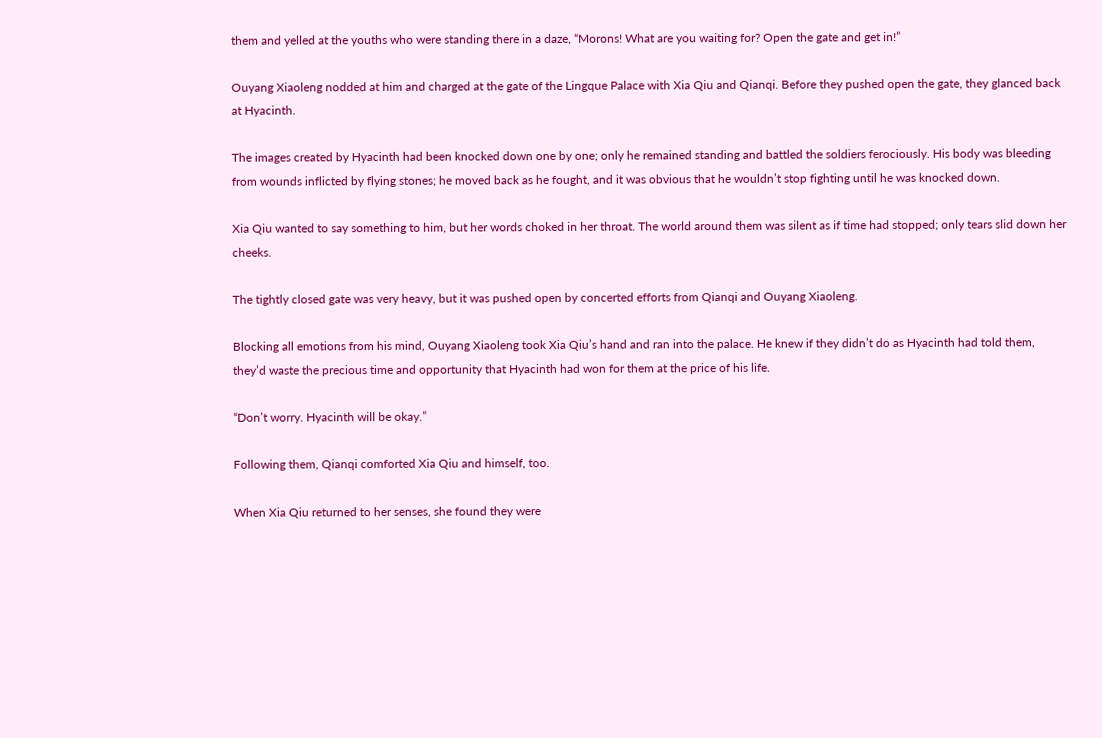them and yelled at the youths who were standing there in a daze, “Morons! What are you waiting for? Open the gate and get in!”

Ouyang Xiaoleng nodded at him and charged at the gate of the Lingque Palace with Xia Qiu and Qianqi. Before they pushed open the gate, they glanced back at Hyacinth.

The images created by Hyacinth had been knocked down one by one; only he remained standing and battled the soldiers ferociously. His body was bleeding from wounds inflicted by flying stones; he moved back as he fought, and it was obvious that he wouldn’t stop fighting until he was knocked down.

Xia Qiu wanted to say something to him, but her words choked in her throat. The world around them was silent as if time had stopped; only tears slid down her cheeks.

The tightly closed gate was very heavy, but it was pushed open by concerted efforts from Qianqi and Ouyang Xiaoleng.

Blocking all emotions from his mind, Ouyang Xiaoleng took Xia Qiu’s hand and ran into the palace. He knew if they didn’t do as Hyacinth had told them, they’d waste the precious time and opportunity that Hyacinth had won for them at the price of his life.

“Don’t worry. Hyacinth will be okay.”

Following them, Qianqi comforted Xia Qiu and himself, too.

When Xia Qiu returned to her senses, she found they were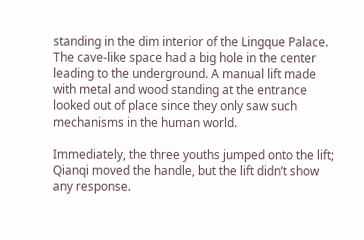standing in the dim interior of the Lingque Palace. The cave-like space had a big hole in the center leading to the underground. A manual lift made with metal and wood standing at the entrance looked out of place since they only saw such mechanisms in the human world.

Immediately, the three youths jumped onto the lift; Qianqi moved the handle, but the lift didn’t show any response.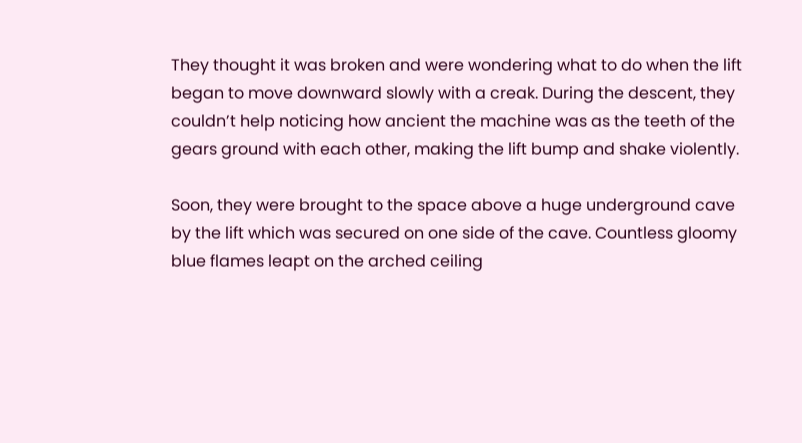They thought it was broken and were wondering what to do when the lift began to move downward slowly with a creak. During the descent, they couldn’t help noticing how ancient the machine was as the teeth of the gears ground with each other, making the lift bump and shake violently.

Soon, they were brought to the space above a huge underground cave by the lift which was secured on one side of the cave. Countless gloomy blue flames leapt on the arched ceiling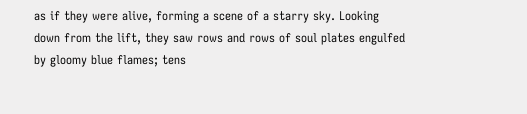as if they were alive, forming a scene of a starry sky. Looking down from the lift, they saw rows and rows of soul plates engulfed by gloomy blue flames; tens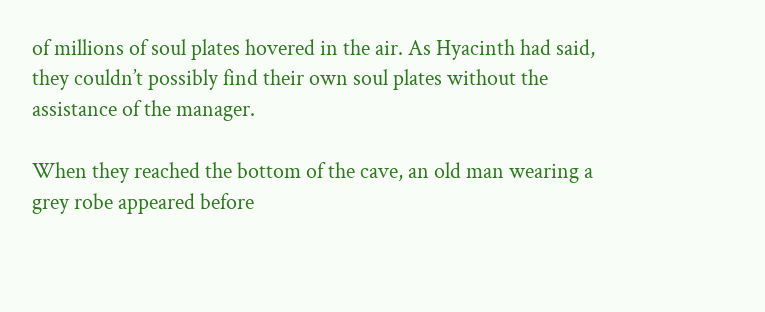of millions of soul plates hovered in the air. As Hyacinth had said, they couldn’t possibly find their own soul plates without the assistance of the manager.

When they reached the bottom of the cave, an old man wearing a grey robe appeared before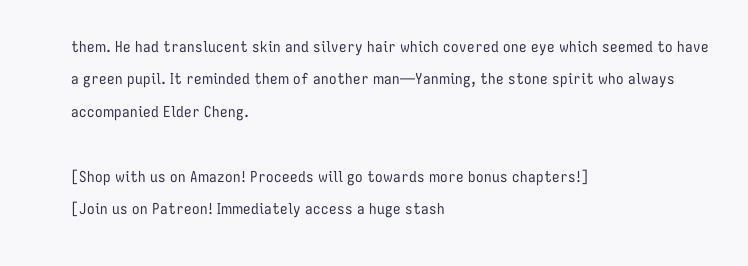them. He had translucent skin and silvery hair which covered one eye which seemed to have a green pupil. It reminded them of another man—Yanming, the stone spirit who always accompanied Elder Cheng.

[Shop with us on Amazon! Proceeds will go towards more bonus chapters!]
[Join us on Patreon! Immediately access a huge stash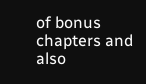of bonus chapters and also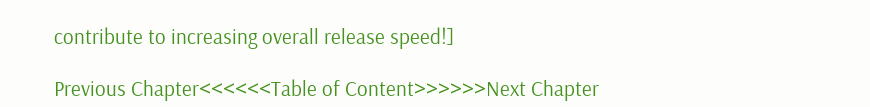contribute to increasing overall release speed!]

Previous Chapter<<<<<<Table of Content>>>>>>Next Chapter